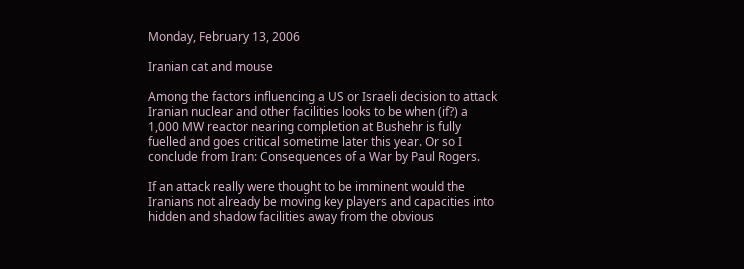Monday, February 13, 2006

Iranian cat and mouse

Among the factors influencing a US or Israeli decision to attack Iranian nuclear and other facilities looks to be when (if?) a 1,000 MW reactor nearing completion at Bushehr is fully fuelled and goes critical sometime later this year. Or so I conclude from Iran: Consequences of a War by Paul Rogers.

If an attack really were thought to be imminent would the Iranians not already be moving key players and capacities into hidden and shadow facilities away from the obvious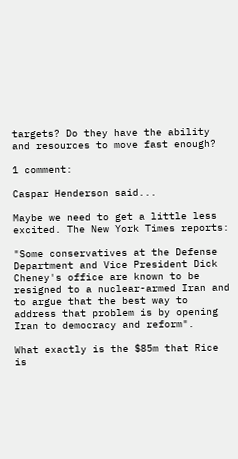targets? Do they have the ability and resources to move fast enough?

1 comment:

Caspar Henderson said...

Maybe we need to get a little less excited. The New York Times reports:

"Some conservatives at the Defense Department and Vice President Dick Cheney's office are known to be resigned to a nuclear-armed Iran and to argue that the best way to address that problem is by opening Iran to democracy and reform".

What exactly is the $85m that Rice is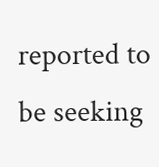reported to be seeking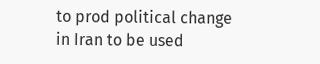to prod political change in Iran to be used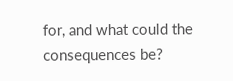for, and what could the consequences be?